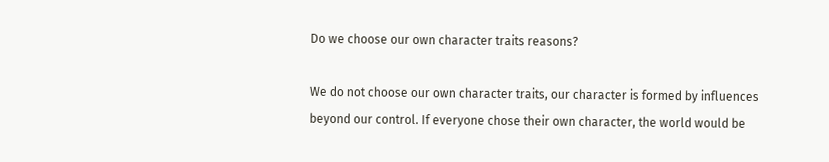Do we choose our own character traits reasons?

We do not choose our own character traits, our character is formed by influences beyond our control. If everyone chose their own character, the world would be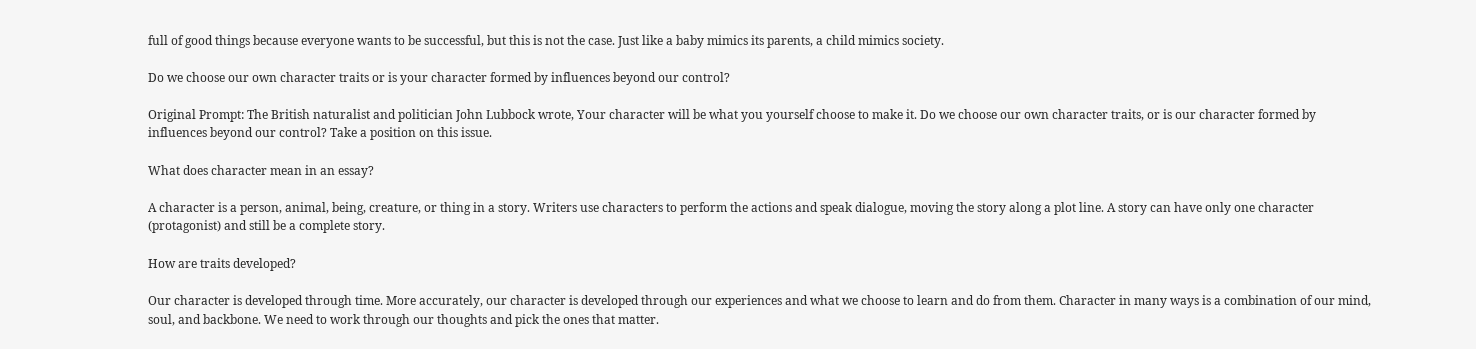full of good things because everyone wants to be successful, but this is not the case. Just like a baby mimics its parents, a child mimics society.

Do we choose our own character traits or is your character formed by influences beyond our control?

Original Prompt: The British naturalist and politician John Lubbock wrote, Your character will be what you yourself choose to make it. Do we choose our own character traits, or is our character formed by influences beyond our control? Take a position on this issue.

What does character mean in an essay?

A character is a person, animal, being, creature, or thing in a story. Writers use characters to perform the actions and speak dialogue, moving the story along a plot line. A story can have only one character (protagonist) and still be a complete story.

How are traits developed?

Our character is developed through time. More accurately, our character is developed through our experiences and what we choose to learn and do from them. Character in many ways is a combination of our mind, soul, and backbone. We need to work through our thoughts and pick the ones that matter.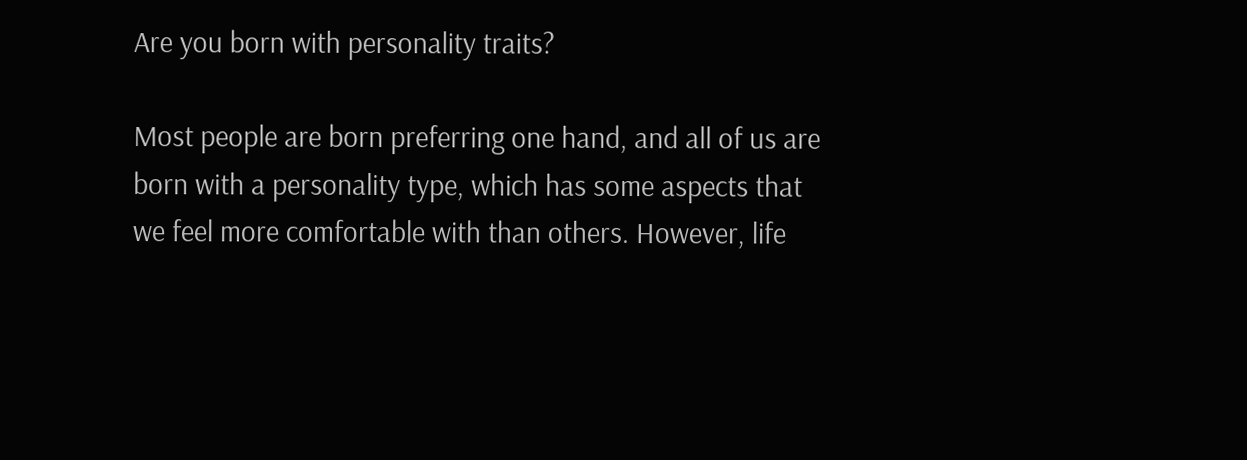Are you born with personality traits?

Most people are born preferring one hand, and all of us are born with a personality type, which has some aspects that we feel more comfortable with than others. However, life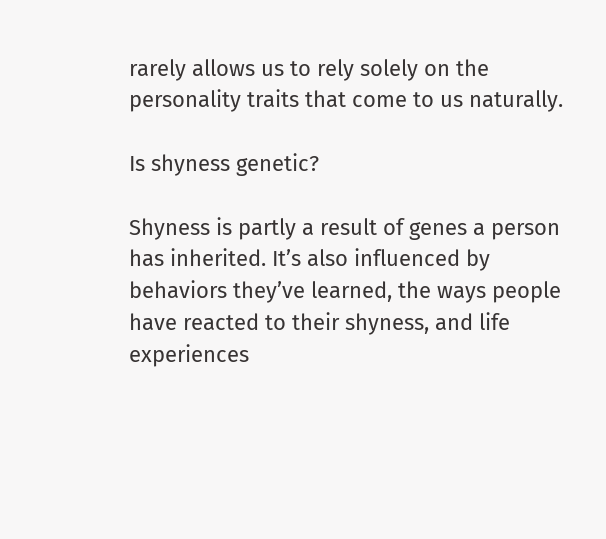rarely allows us to rely solely on the personality traits that come to us naturally.

Is shyness genetic?

Shyness is partly a result of genes a person has inherited. It’s also influenced by behaviors they’ve learned, the ways people have reacted to their shyness, and life experiences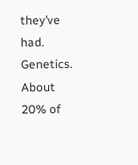they’ve had. Genetics. About 20% of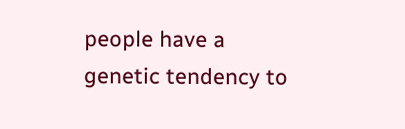people have a genetic tendency to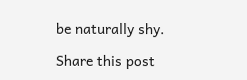be naturally shy.

Share this post